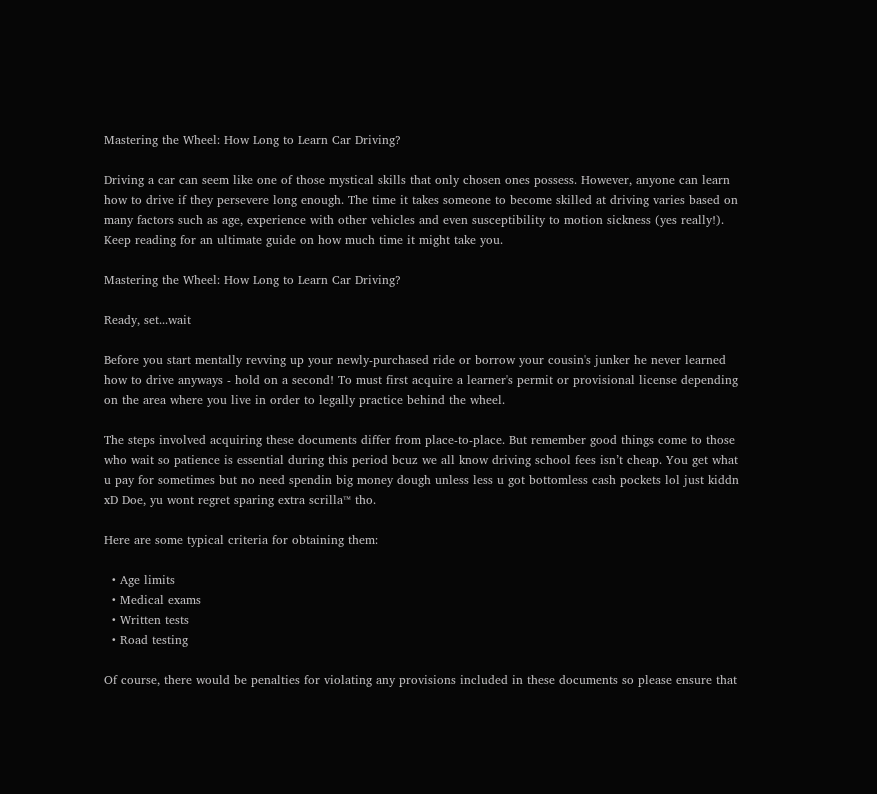Mastering the Wheel: How Long to Learn Car Driving?

Driving a car can seem like one of those mystical skills that only chosen ones possess. However, anyone can learn how to drive if they persevere long enough. The time it takes someone to become skilled at driving varies based on many factors such as age, experience with other vehicles and even susceptibility to motion sickness (yes really!). Keep reading for an ultimate guide on how much time it might take you.

Mastering the Wheel: How Long to Learn Car Driving?

Ready, set...wait

Before you start mentally revving up your newly-purchased ride or borrow your cousin's junker he never learned how to drive anyways - hold on a second! To must first acquire a learner's permit or provisional license depending on the area where you live in order to legally practice behind the wheel.

The steps involved acquiring these documents differ from place-to-place. But remember good things come to those who wait so patience is essential during this period bcuz we all know driving school fees isn’t cheap. You get what u pay for sometimes but no need spendin big money dough unless less u got bottomless cash pockets lol just kiddn xD Doe, yu wont regret sparing extra scrilla™ tho.

Here are some typical criteria for obtaining them:

  • Age limits
  • Medical exams
  • Written tests
  • Road testing

Of course, there would be penalties for violating any provisions included in these documents so please ensure that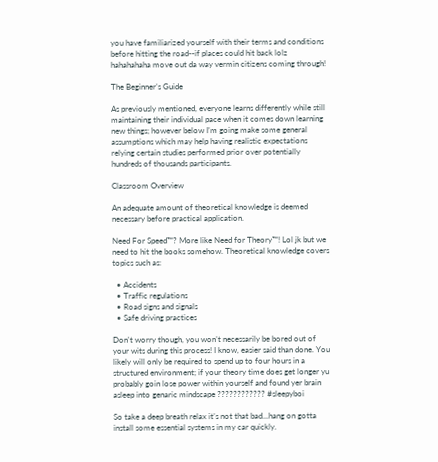you have familiarized yourself with their terms and conditions before hitting the road--if places could hit back lolz hahahahaha move out da way vermin citizens coming through!

The Beginner’s Guide

As previously mentioned, everyone learns differently while still maintaining their individual pace when it comes down learning new things; however below I’m going make some general assumptions which may help having realistic expectations relying certain studies performed prior over potentially hundreds of thousands participants.

Classroom Overview

An adequate amount of theoretical knowledge is deemed necessary before practical application.

Need For Speed™? More like Need for Theory™! Lol jk but we need to hit the books somehow. Theoretical knowledge covers topics such as:

  • Accidents
  • Traffic regulations
  • Road signs and signals
  • Safe driving practices

Don't worry though, you won’t necessarily be bored out of your wits during this process! I know, easier said than done. You likely will only be required to spend up to four hours in a structured environment; if your theory time does get longer yu probably goin lose power within yourself and found yer brain asleep into genaric mindscape ???????????? #sleepyboi

So take a deep breath relax it’s not that bad...hang on gotta install some essential systems in my car quickly.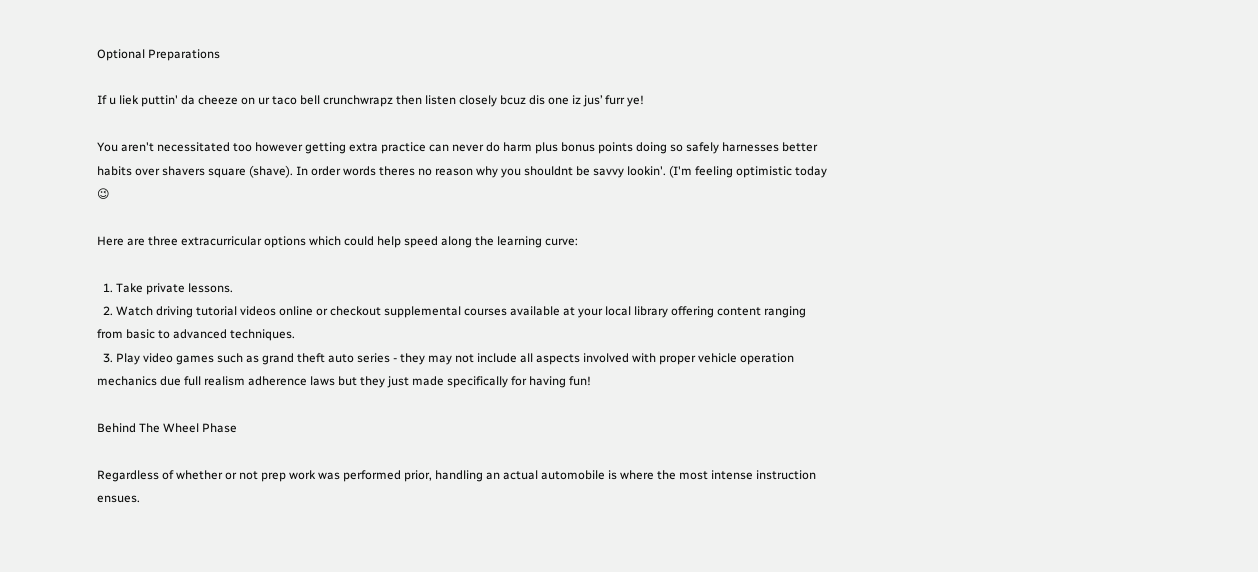Optional Preparations

If u liek puttin' da cheeze on ur taco bell crunchwrapz then listen closely bcuz dis one iz jus’ furr ye!

You aren't necessitated too however getting extra practice can never do harm plus bonus points doing so safely harnesses better habits over shavers square (shave). In order words theres no reason why you shouldnt be savvy lookin'. (I'm feeling optimistic today 😉

Here are three extracurricular options which could help speed along the learning curve:

  1. Take private lessons.
  2. Watch driving tutorial videos online or checkout supplemental courses available at your local library offering content ranging from basic to advanced techniques.
  3. Play video games such as grand theft auto series - they may not include all aspects involved with proper vehicle operation mechanics due full realism adherence laws but they just made specifically for having fun!

Behind The Wheel Phase

Regardless of whether or not prep work was performed prior, handling an actual automobile is where the most intense instruction ensues.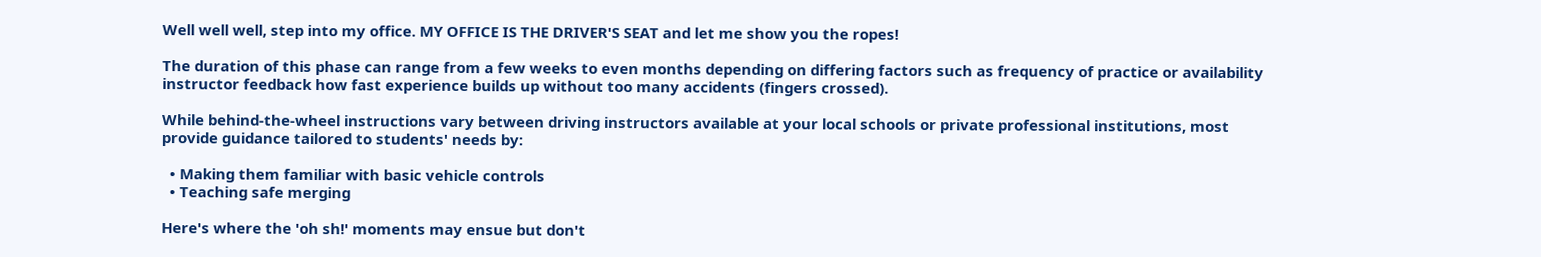Well well well, step into my office. MY OFFICE IS THE DRIVER'S SEAT and let me show you the ropes!

The duration of this phase can range from a few weeks to even months depending on differing factors such as frequency of practice or availability instructor feedback how fast experience builds up without too many accidents (fingers crossed).

While behind-the-wheel instructions vary between driving instructors available at your local schools or private professional institutions, most provide guidance tailored to students' needs by:

  • Making them familiar with basic vehicle controls
  • Teaching safe merging

Here's where the 'oh sh!' moments may ensue but don't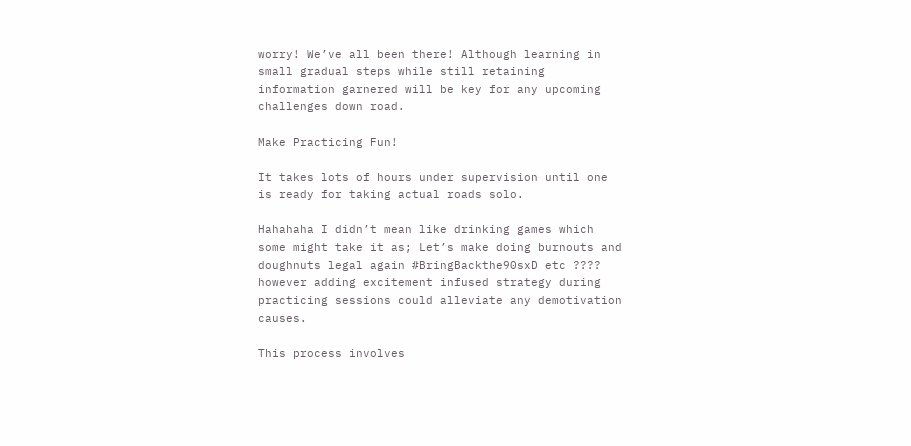worry! We’ve all been there! Although learning in small gradual steps while still retaining information garnered will be key for any upcoming challenges down road.

Make Practicing Fun!

It takes lots of hours under supervision until one is ready for taking actual roads solo.

Hahahaha I didn’t mean like drinking games which some might take it as; Let’s make doing burnouts and doughnuts legal again #BringBackthe90sxD etc ???? however adding excitement infused strategy during practicing sessions could alleviate any demotivation causes.

This process involves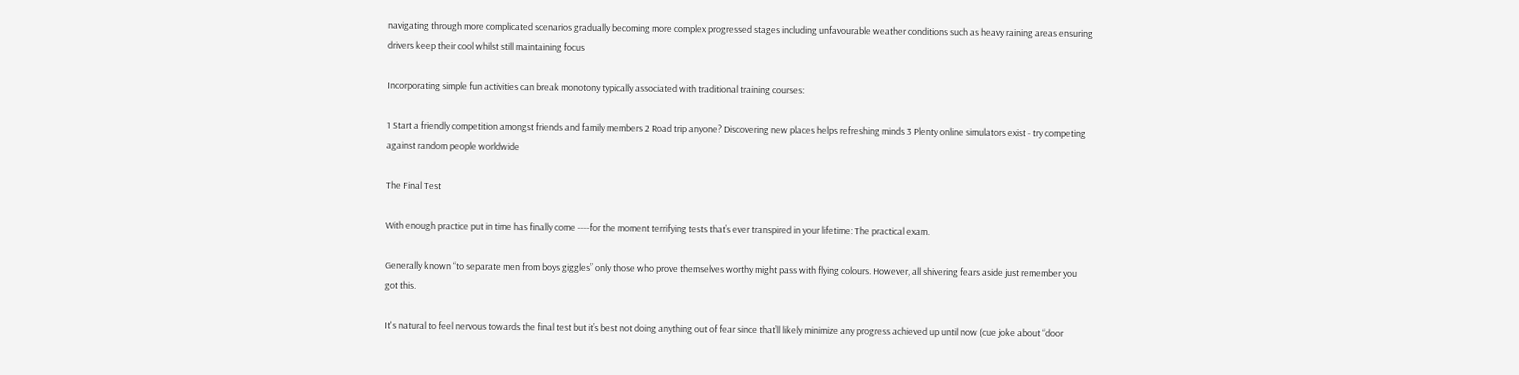navigating through more complicated scenarios gradually becoming more complex progressed stages including unfavourable weather conditions such as heavy raining areas ensuring drivers keep their cool whilst still maintaining focus

Incorporating simple fun activities can break monotony typically associated with traditional training courses:

1 Start a friendly competition amongst friends and family members 2 Road trip anyone? Discovering new places helps refreshing minds 3 Plenty online simulators exist - try competing against random people worldwide

The Final Test

With enough practice put in time has finally come ----for the moment terrifying tests that’s ever transpired in your lifetime: The practical exam.

Generally known “to separate men from boys giggles” only those who prove themselves worthy might pass with flying colours. However, all shivering fears aside just remember you got this.

It's natural to feel nervous towards the final test but it’s best not doing anything out of fear since that’ll likely minimize any progress achieved up until now (cue joke about “door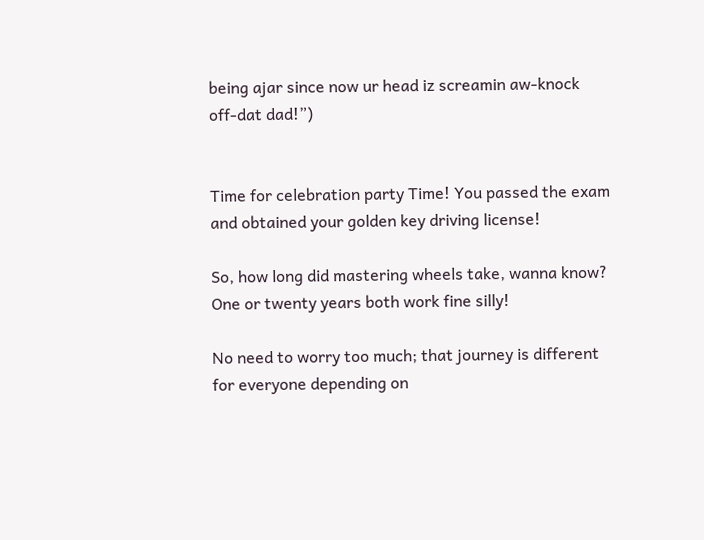being ajar since now ur head iz screamin aw-knock off-dat dad!”)


Time for celebration party Time! You passed the exam and obtained your golden key driving license!

So, how long did mastering wheels take, wanna know? One or twenty years both work fine silly!

No need to worry too much; that journey is different for everyone depending on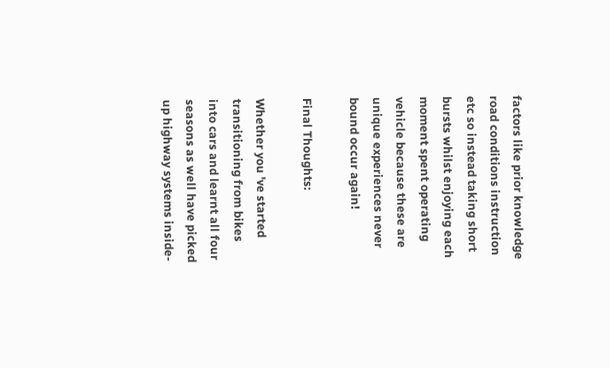factors like prior knowledge road conditions instruction etc so instead taking short bursts whilst enjoying each moment spent operating vehicle because these are unique experiences never bound occur again!

Final Thoughts:

Whether you 've started transitioning from bikes into cars and learnt all four seasons as well have picked up highway systems inside-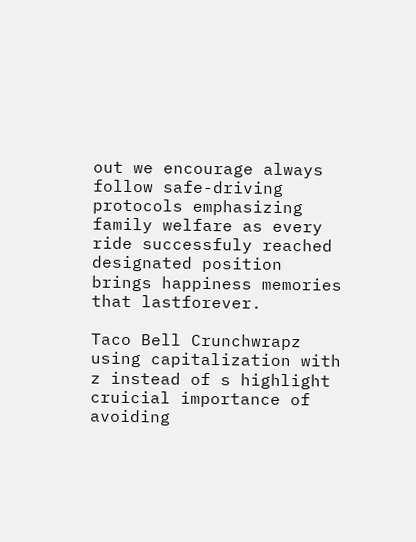out we encourage always follow safe-driving protocols emphasizing family welfare as every ride successfuly reached designated position brings happiness memories that lastforever.

Taco Bell Crunchwrapz using capitalization with z instead of s highlight cruicial importance of avoiding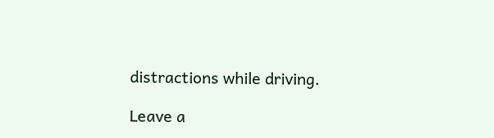distractions while driving.

Leave a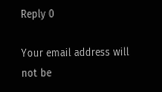Reply 0

Your email address will not be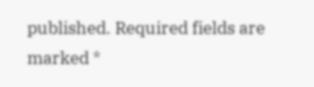published. Required fields are marked *